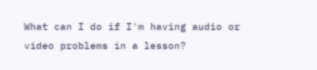What can I do if I'm having audio or video problems in a lesson?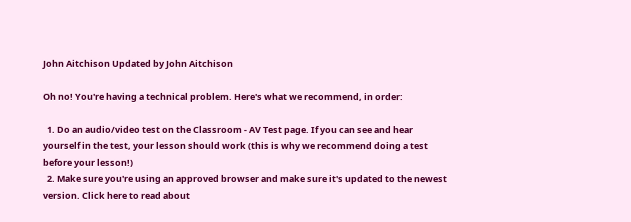John Aitchison Updated by John Aitchison

Oh no! You're having a technical problem. Here's what we recommend, in order:

  1. Do an audio/video test on the Classroom - AV Test page. If you can see and hear yourself in the test, your lesson should work (this is why we recommend doing a test before your lesson!)
  2. Make sure you're using an approved browser and make sure it's updated to the newest version. Click here to read about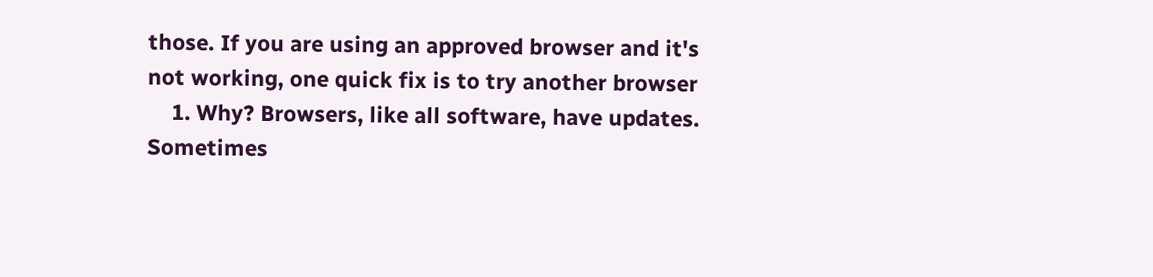those. If you are using an approved browser and it's not working, one quick fix is to try another browser
    1. Why? Browsers, like all software, have updates. Sometimes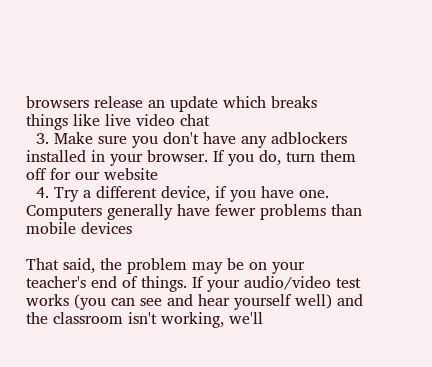browsers release an update which breaks things like live video chat
  3. Make sure you don't have any adblockers installed in your browser. If you do, turn them off for our website
  4. Try a different device, if you have one. Computers generally have fewer problems than mobile devices

That said, the problem may be on your teacher's end of things. If your audio/video test works (you can see and hear yourself well) and the classroom isn't working, we'll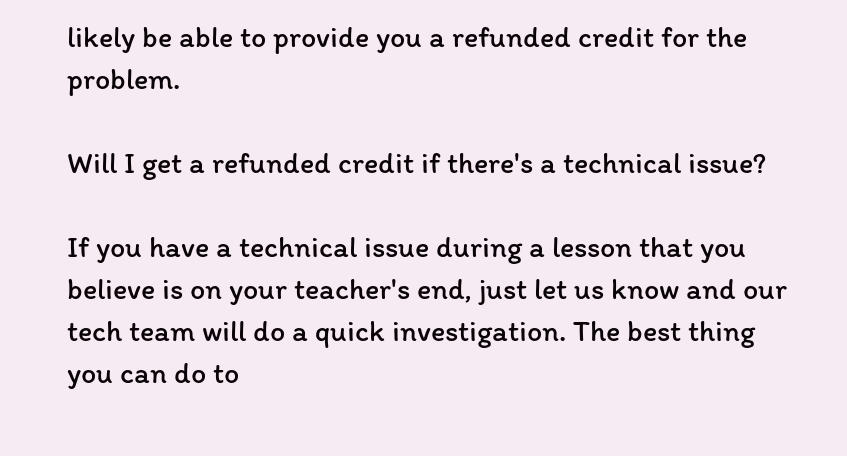likely be able to provide you a refunded credit for the problem.

Will I get a refunded credit if there's a technical issue?

If you have a technical issue during a lesson that you believe is on your teacher's end, just let us know and our tech team will do a quick investigation. The best thing you can do to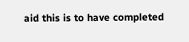aid this is to have completed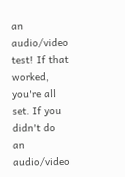an audio/video test! If that worked, you're all set. If you didn't do an audio/video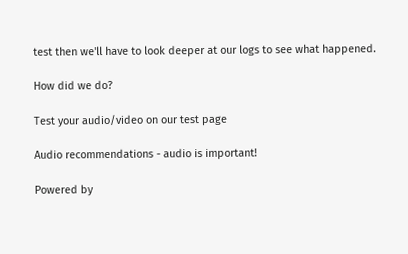test then we'll have to look deeper at our logs to see what happened.

How did we do?

Test your audio/video on our test page

Audio recommendations - audio is important!

Powered by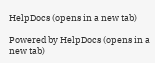HelpDocs (opens in a new tab)

Powered by HelpDocs (opens in a new tab)